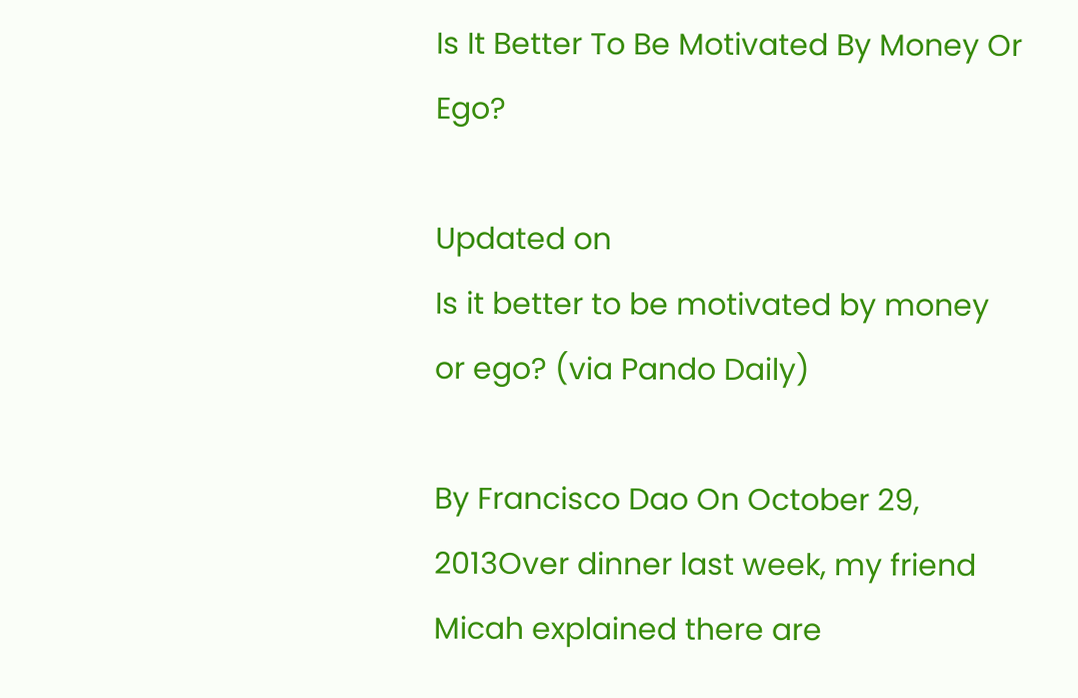Is It Better To Be Motivated By Money Or Ego?

Updated on
Is it better to be motivated by money or ego? (via Pando Daily)

By Francisco Dao On October 29, 2013Over dinner last week, my friend Micah explained there are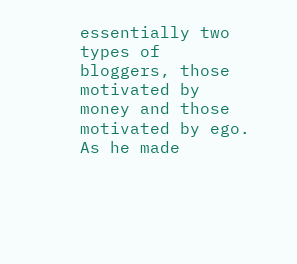essentially two types of bloggers, those motivated by money and those motivated by ego. As he made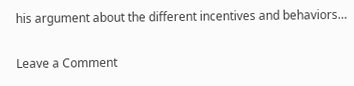his argument about the different incentives and behaviors…


Leave a Comment